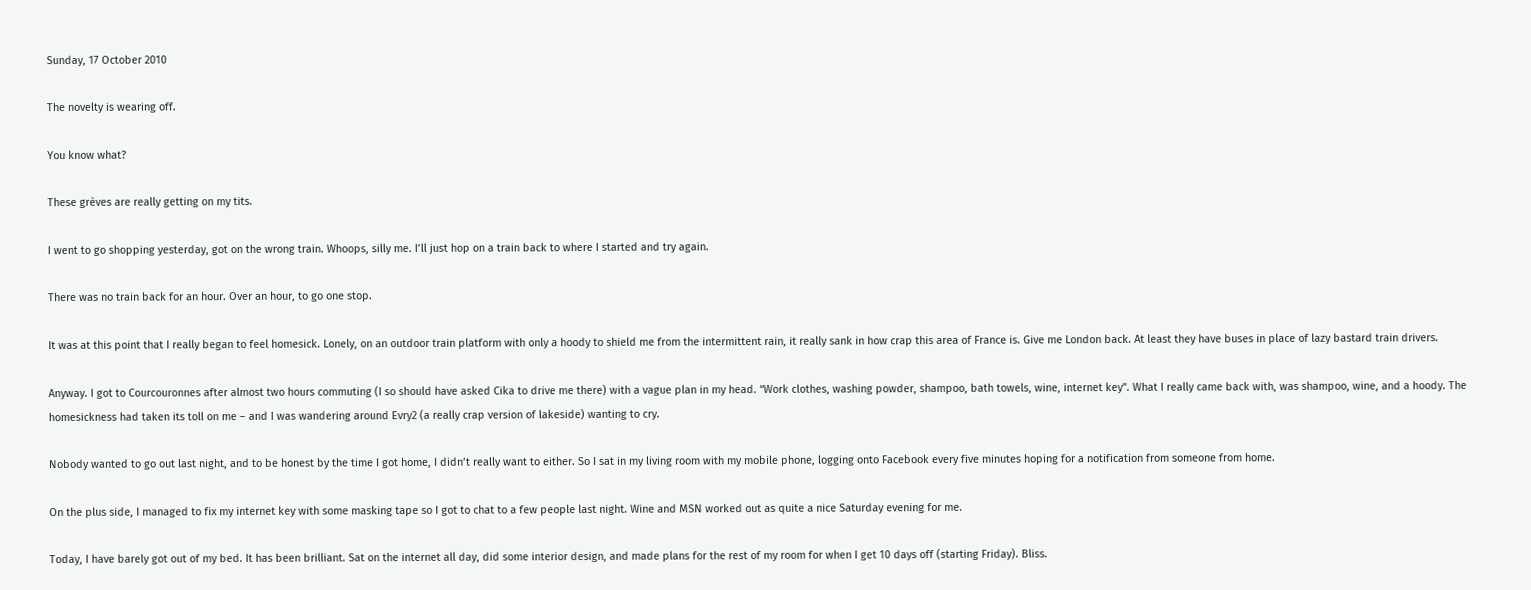Sunday, 17 October 2010

The novelty is wearing off.

You know what?

These grèves are really getting on my tits.

I went to go shopping yesterday, got on the wrong train. Whoops, silly me. I’ll just hop on a train back to where I started and try again.

There was no train back for an hour. Over an hour, to go one stop.

It was at this point that I really began to feel homesick. Lonely, on an outdoor train platform with only a hoody to shield me from the intermittent rain, it really sank in how crap this area of France is. Give me London back. At least they have buses in place of lazy bastard train drivers.

Anyway. I got to Courcouronnes after almost two hours commuting (I so should have asked Cika to drive me there) with a vague plan in my head. “Work clothes, washing powder, shampoo, bath towels, wine, internet key”. What I really came back with, was shampoo, wine, and a hoody. The homesickness had taken its toll on me – and I was wandering around Evry2 (a really crap version of lakeside) wanting to cry.

Nobody wanted to go out last night, and to be honest by the time I got home, I didn’t really want to either. So I sat in my living room with my mobile phone, logging onto Facebook every five minutes hoping for a notification from someone from home.

On the plus side, I managed to fix my internet key with some masking tape so I got to chat to a few people last night. Wine and MSN worked out as quite a nice Saturday evening for me.

Today, I have barely got out of my bed. It has been brilliant. Sat on the internet all day, did some interior design, and made plans for the rest of my room for when I get 10 days off (starting Friday). Bliss.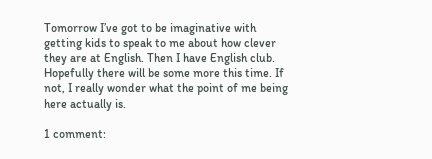Tomorrow I’ve got to be imaginative with getting kids to speak to me about how clever they are at English. Then I have English club. Hopefully there will be some more this time. If not, I really wonder what the point of me being here actually is.

1 comment: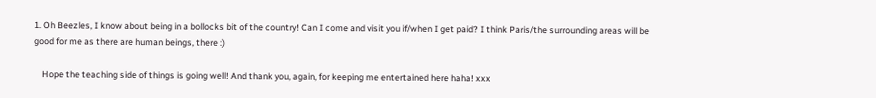1. Oh Beezles, I know about being in a bollocks bit of the country! Can I come and visit you if/when I get paid? I think Paris/the surrounding areas will be good for me as there are human beings, there :)

    Hope the teaching side of things is going well! And thank you, again, for keeping me entertained here haha! xxx